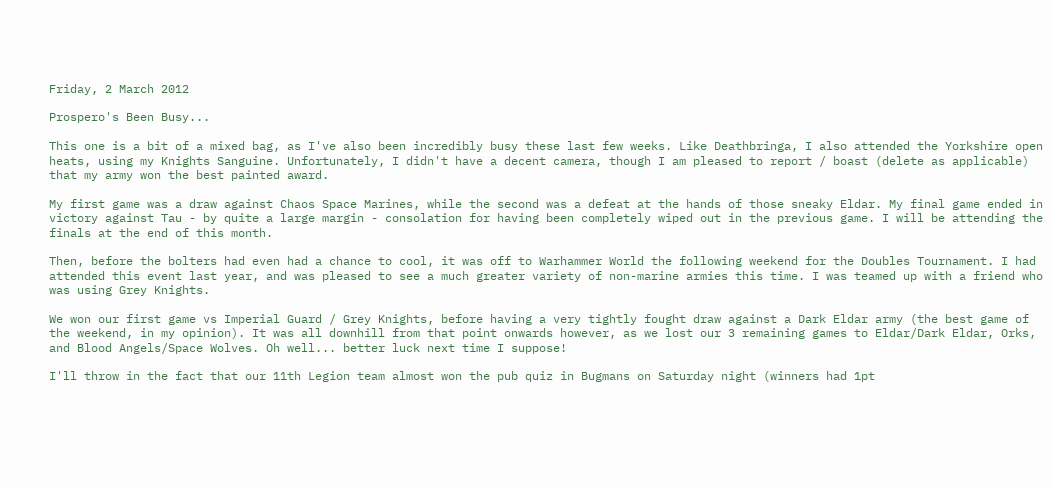Friday, 2 March 2012

Prospero's Been Busy...

This one is a bit of a mixed bag, as I've also been incredibly busy these last few weeks. Like Deathbringa, I also attended the Yorkshire open heats, using my Knights Sanguine. Unfortunately, I didn't have a decent camera, though I am pleased to report / boast (delete as applicable) that my army won the best painted award.

My first game was a draw against Chaos Space Marines, while the second was a defeat at the hands of those sneaky Eldar. My final game ended in victory against Tau - by quite a large margin - consolation for having been completely wiped out in the previous game. I will be attending the finals at the end of this month.

Then, before the bolters had even had a chance to cool, it was off to Warhammer World the following weekend for the Doubles Tournament. I had attended this event last year, and was pleased to see a much greater variety of non-marine armies this time. I was teamed up with a friend who was using Grey Knights.

We won our first game vs Imperial Guard / Grey Knights, before having a very tightly fought draw against a Dark Eldar army (the best game of the weekend, in my opinion). It was all downhill from that point onwards however, as we lost our 3 remaining games to Eldar/Dark Eldar, Orks, and Blood Angels/Space Wolves. Oh well... better luck next time I suppose!

I'll throw in the fact that our 11th Legion team almost won the pub quiz in Bugmans on Saturday night (winners had 1pt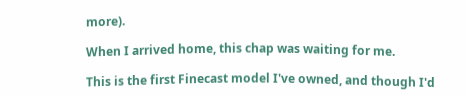more).

When I arrived home, this chap was waiting for me.

This is the first Finecast model I've owned, and though I'd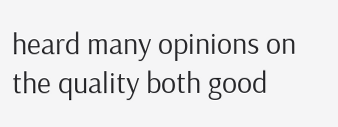heard many opinions on the quality both good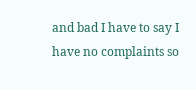and bad I have to say I have no complaints so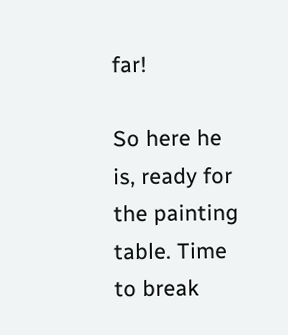far!

So here he is, ready for the painting table. Time to break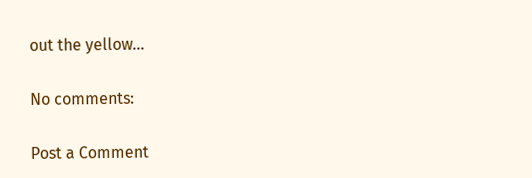out the yellow...

No comments:

Post a Comment